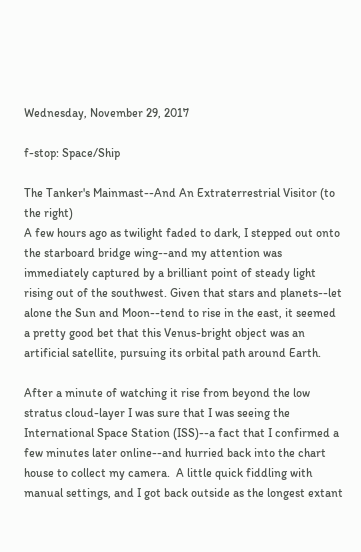Wednesday, November 29, 2017

f-stop: Space/Ship

The Tanker's Mainmast--And An Extraterrestrial Visitor (to the right)
A few hours ago as twilight faded to dark, I stepped out onto the starboard bridge wing--and my attention was immediately captured by a brilliant point of steady light rising out of the southwest. Given that stars and planets--let alone the Sun and Moon--tend to rise in the east, it seemed a pretty good bet that this Venus-bright object was an artificial satellite, pursuing its orbital path around Earth.

After a minute of watching it rise from beyond the low stratus cloud-layer I was sure that I was seeing the International Space Station (ISS)--a fact that I confirmed a few minutes later online--and hurried back into the chart house to collect my camera.  A little quick fiddling with manual settings, and I got back outside as the longest extant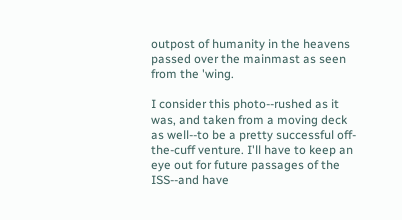outpost of humanity in the heavens passed over the mainmast as seen from the 'wing.

I consider this photo--rushed as it was, and taken from a moving deck as well--to be a pretty successful off-the-cuff venture. I'll have to keep an eye out for future passages of the ISS--and have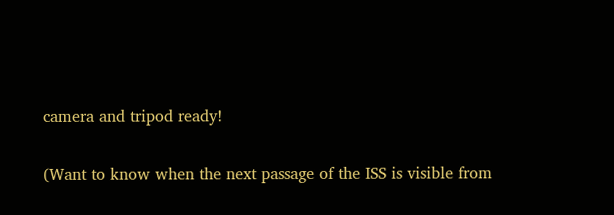camera and tripod ready!

(Want to know when the next passage of the ISS is visible from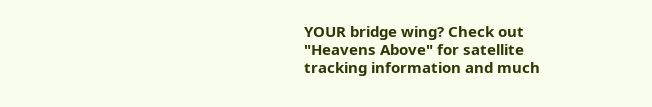YOUR bridge wing? Check out "Heavens Above" for satellite tracking information and much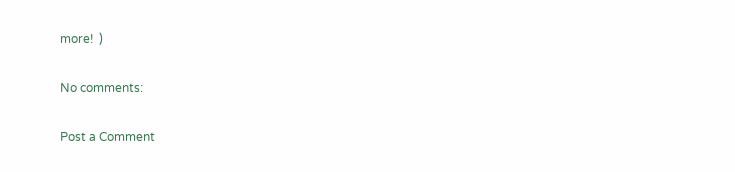more!  )

No comments:

Post a Comment